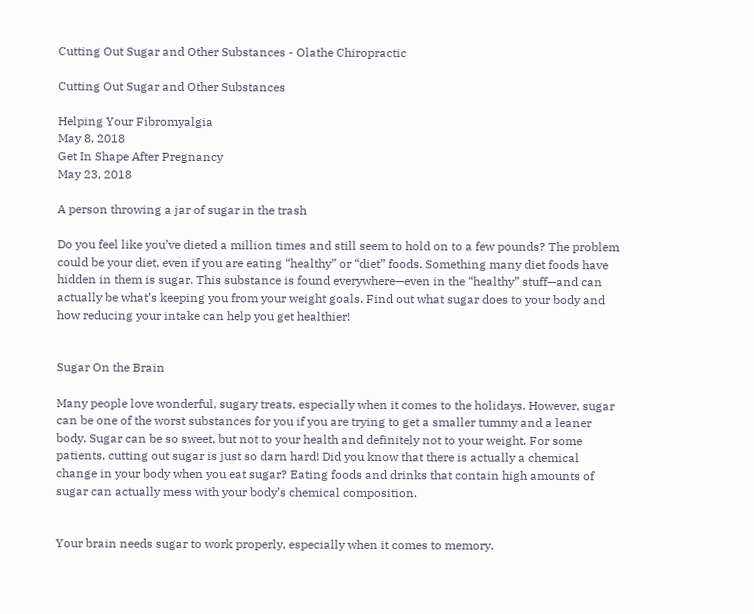Cutting Out Sugar and Other Substances - Olathe Chiropractic

Cutting Out Sugar and Other Substances

Helping Your Fibromyalgia
May 8, 2018
Get In Shape After Pregnancy
May 23, 2018

A person throwing a jar of sugar in the trash

Do you feel like you’ve dieted a million times and still seem to hold on to a few pounds? The problem could be your diet, even if you are eating “healthy” or “diet” foods. Something many diet foods have hidden in them is sugar. This substance is found everywhere—even in the “healthy” stuff—and can actually be what’s keeping you from your weight goals. Find out what sugar does to your body and how reducing your intake can help you get healthier!


Sugar On the Brain

Many people love wonderful, sugary treats, especially when it comes to the holidays. However, sugar can be one of the worst substances for you if you are trying to get a smaller tummy and a leaner body. Sugar can be so sweet, but not to your health and definitely not to your weight. For some patients, cutting out sugar is just so darn hard! Did you know that there is actually a chemical change in your body when you eat sugar? Eating foods and drinks that contain high amounts of sugar can actually mess with your body’s chemical composition.


Your brain needs sugar to work properly, especially when it comes to memory.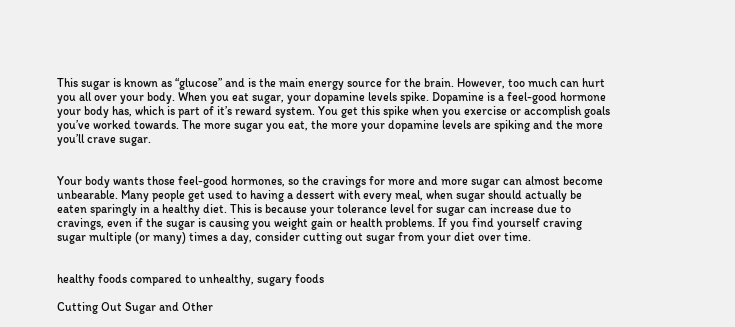This sugar is known as “glucose” and is the main energy source for the brain. However, too much can hurt you all over your body. When you eat sugar, your dopamine levels spike. Dopamine is a feel-good hormone your body has, which is part of it’s reward system. You get this spike when you exercise or accomplish goals you’ve worked towards. The more sugar you eat, the more your dopamine levels are spiking and the more you’ll crave sugar.


Your body wants those feel-good hormones, so the cravings for more and more sugar can almost become unbearable. Many people get used to having a dessert with every meal, when sugar should actually be eaten sparingly in a healthy diet. This is because your tolerance level for sugar can increase due to cravings, even if the sugar is causing you weight gain or health problems. If you find yourself craving sugar multiple (or many) times a day, consider cutting out sugar from your diet over time.


healthy foods compared to unhealthy, sugary foods

Cutting Out Sugar and Other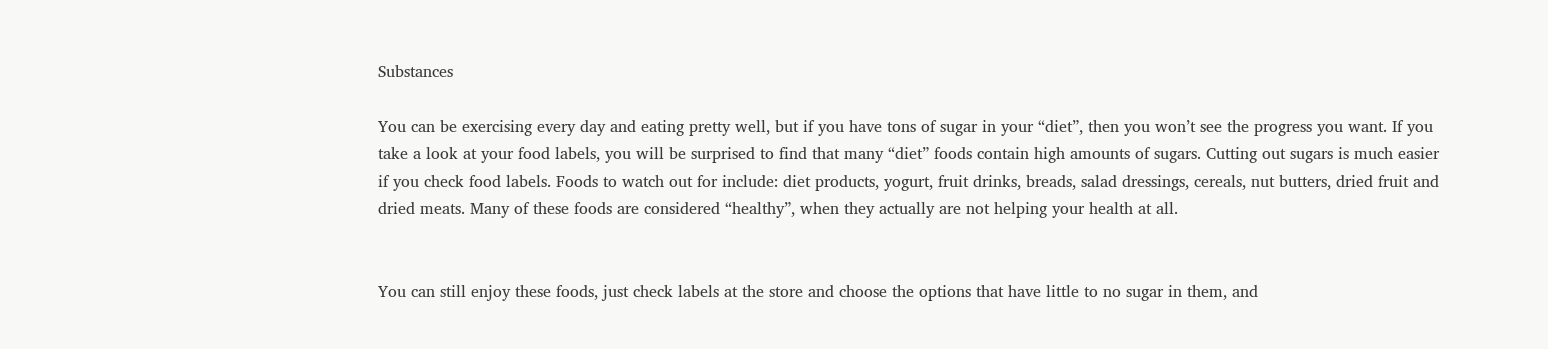Substances

You can be exercising every day and eating pretty well, but if you have tons of sugar in your “diet”, then you won’t see the progress you want. If you take a look at your food labels, you will be surprised to find that many “diet” foods contain high amounts of sugars. Cutting out sugars is much easier if you check food labels. Foods to watch out for include: diet products, yogurt, fruit drinks, breads, salad dressings, cereals, nut butters, dried fruit and dried meats. Many of these foods are considered “healthy”, when they actually are not helping your health at all.


You can still enjoy these foods, just check labels at the store and choose the options that have little to no sugar in them, and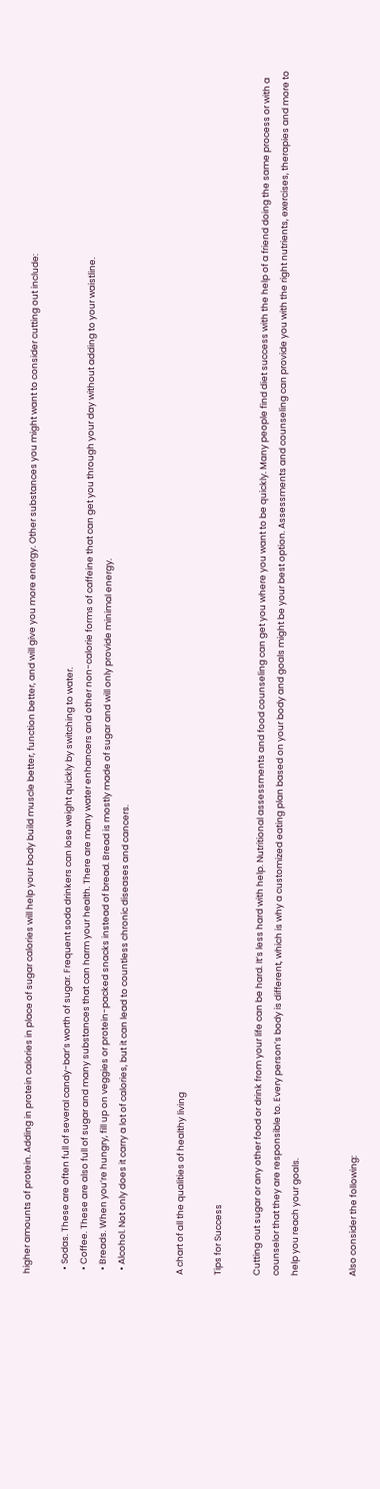higher amounts of protein. Adding in protein calories in place of sugar calories will help your body build muscle better, function better, and will give you more energy. Other substances you might want to consider cutting out include:

  • Sodas. These are often full of several candy-bar’s worth of sugar. Frequent soda drinkers can lose weight quickly by switching to water.
  • Coffee. These are also full of sugar and many substances that can harm your health. There are many water enhancers and other non-calorie forms of caffeine that can get you through your day without adding to your waistline.
  • Breads. When you’re hungry, fill up on veggies or protein-packed snacks instead of bread. Bread is mostly made of sugar and will only provide minimal energy.
  • Alcohol. Not only does it carry a lot of calories, but it can lead to countless chronic diseases and cancers.


A chart of all the qualities of healthy living

Tips for Success

Cutting out sugar or any other food or drink from your life can be hard. It’s less hard with help. Nutritional assessments and food counseling can get you where you want to be quickly. Many people find diet success with the help of a friend doing the same process or with a counselor that they are responsible to. Every person’s body is different, which is why a customized eating plan based on your body and goals might be your best option. Assessments and counseling can provide you with the right nutrients, exercises, therapies and more to help you reach your goals.


Also consider the following: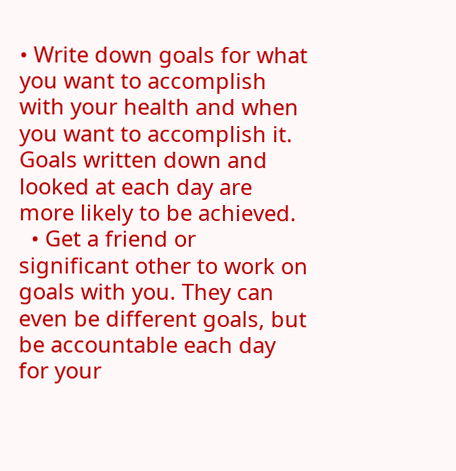• Write down goals for what you want to accomplish with your health and when you want to accomplish it. Goals written down and looked at each day are more likely to be achieved.
  • Get a friend or significant other to work on goals with you. They can even be different goals, but be accountable each day for your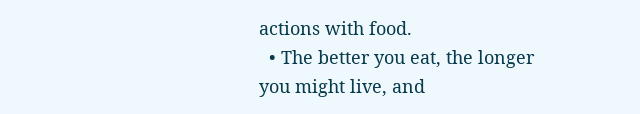actions with food.
  • The better you eat, the longer you might live, and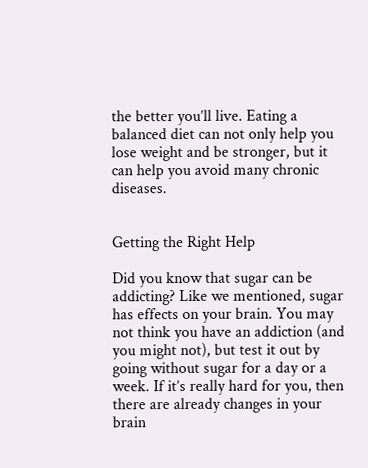the better you’ll live. Eating a balanced diet can not only help you lose weight and be stronger, but it can help you avoid many chronic diseases.


Getting the Right Help

Did you know that sugar can be addicting? Like we mentioned, sugar has effects on your brain. You may not think you have an addiction (and you might not), but test it out by going without sugar for a day or a week. If it’s really hard for you, then there are already changes in your brain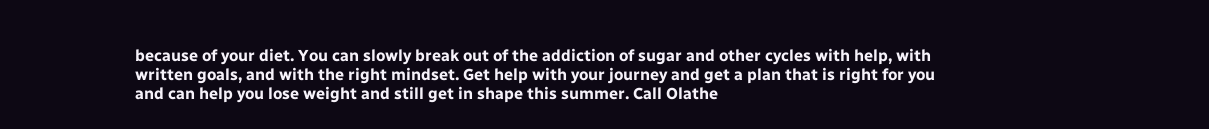because of your diet. You can slowly break out of the addiction of sugar and other cycles with help, with written goals, and with the right mindset. Get help with your journey and get a plan that is right for you and can help you lose weight and still get in shape this summer. Call Olathe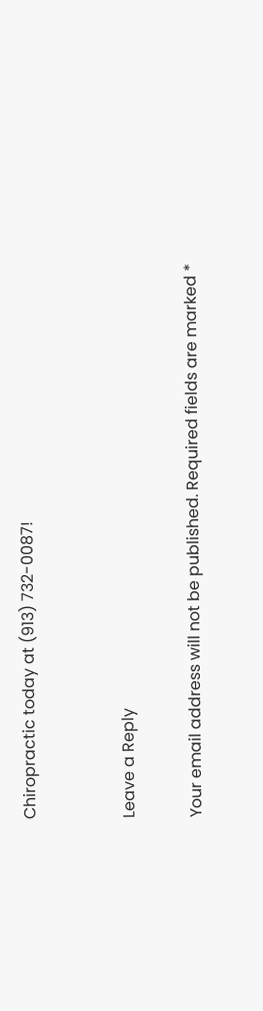Chiropractic today at (913) 732-0087!


Leave a Reply

Your email address will not be published. Required fields are marked *